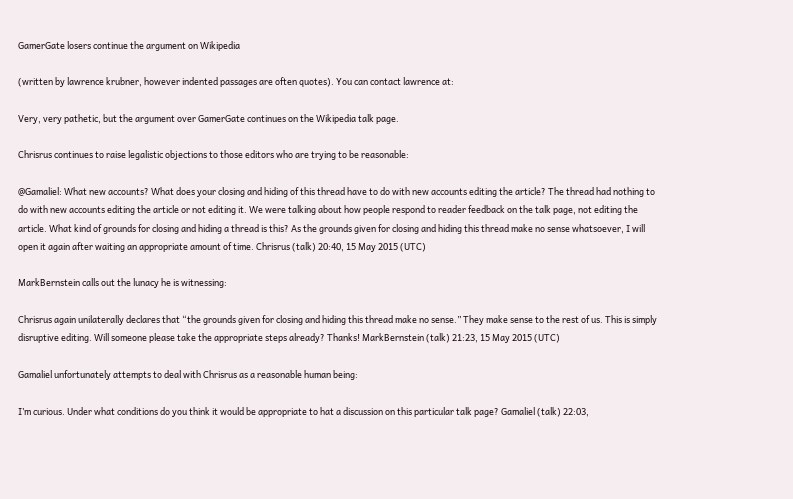GamerGate losers continue the argument on Wikipedia

(written by lawrence krubner, however indented passages are often quotes). You can contact lawrence at:

Very, very pathetic, but the argument over GamerGate continues on the Wikipedia talk page.

Chrisrus continues to raise legalistic objections to those editors who are trying to be reasonable:

@Gamaliel: What new accounts? What does your closing and hiding of this thread have to do with new accounts editing the article? The thread had nothing to do with new accounts editing the article or not editing it. We were talking about how people respond to reader feedback on the talk page, not editing the article. What kind of grounds for closing and hiding a thread is this? As the grounds given for closing and hiding this thread make no sense whatsoever, I will open it again after waiting an appropriate amount of time. Chrisrus (talk) 20:40, 15 May 2015 (UTC)

MarkBernstein calls out the lunacy he is witnessing:

Chrisrus again unilaterally declares that “the grounds given for closing and hiding this thread make no sense.” They make sense to the rest of us. This is simply disruptive editing. Will someone please take the appropriate steps already? Thanks! MarkBernstein (talk) 21:23, 15 May 2015 (UTC)

Gamaliel unfortunately attempts to deal with Chrisrus as a reasonable human being:

I’m curious. Under what conditions do you think it would be appropriate to hat a discussion on this particular talk page? Gamaliel (talk) 22:03,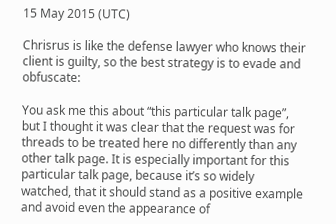15 May 2015 (UTC)

Chrisrus is like the defense lawyer who knows their client is guilty, so the best strategy is to evade and obfuscate:

You ask me this about “this particular talk page”, but I thought it was clear that the request was for threads to be treated here no differently than any other talk page. It is especially important for this particular talk page, because it’s so widely watched, that it should stand as a positive example and avoid even the appearance of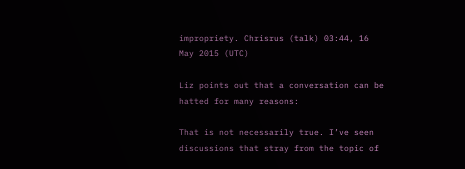impropriety. Chrisrus (talk) 03:44, 16 May 2015 (UTC)

Liz points out that a conversation can be hatted for many reasons:

That is not necessarily true. I’ve seen discussions that stray from the topic of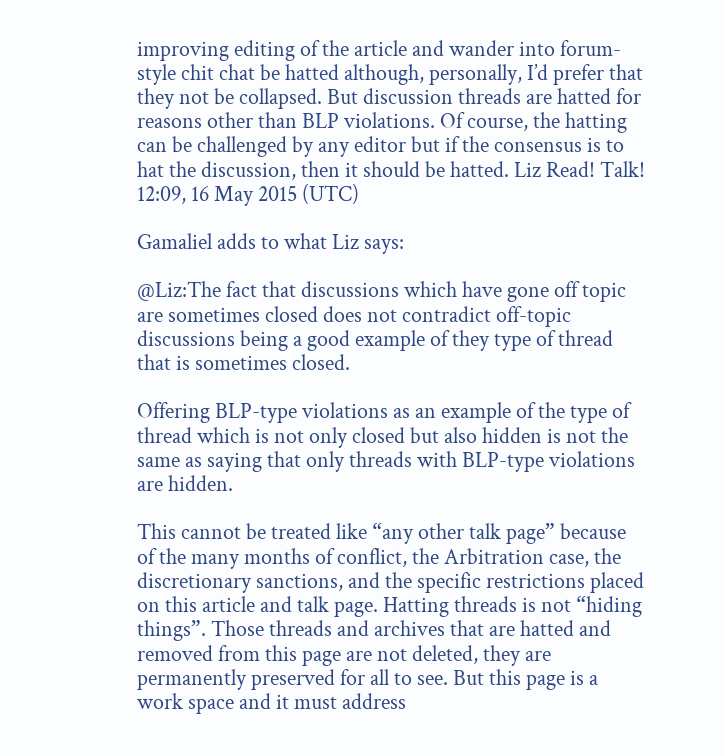improving editing of the article and wander into forum-style chit chat be hatted although, personally, I’d prefer that they not be collapsed. But discussion threads are hatted for reasons other than BLP violations. Of course, the hatting can be challenged by any editor but if the consensus is to hat the discussion, then it should be hatted. Liz Read! Talk! 12:09, 16 May 2015 (UTC)

Gamaliel adds to what Liz says:

@Liz:The fact that discussions which have gone off topic are sometimes closed does not contradict off-topic discussions being a good example of they type of thread that is sometimes closed.

Offering BLP-type violations as an example of the type of thread which is not only closed but also hidden is not the same as saying that only threads with BLP-type violations are hidden.

This cannot be treated like “any other talk page” because of the many months of conflict, the Arbitration case, the discretionary sanctions, and the specific restrictions placed on this article and talk page. Hatting threads is not “hiding things”. Those threads and archives that are hatted and removed from this page are not deleted, they are permanently preserved for all to see. But this page is a work space and it must address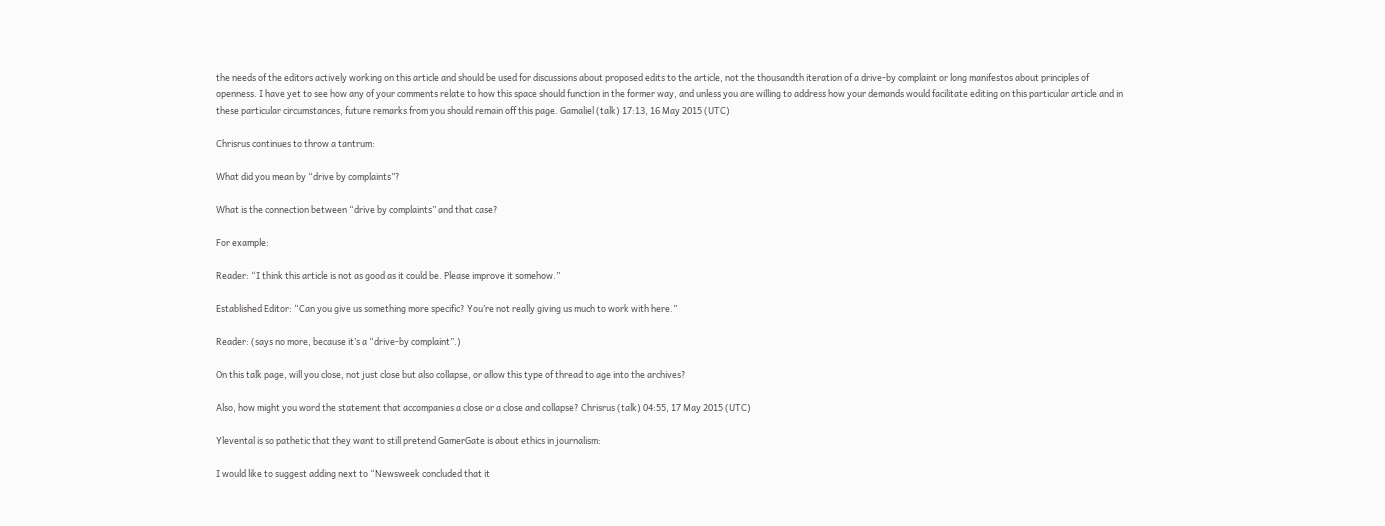the needs of the editors actively working on this article and should be used for discussions about proposed edits to the article, not the thousandth iteration of a drive-by complaint or long manifestos about principles of openness. I have yet to see how any of your comments relate to how this space should function in the former way, and unless you are willing to address how your demands would facilitate editing on this particular article and in these particular circumstances, future remarks from you should remain off this page. Gamaliel (talk) 17:13, 16 May 2015 (UTC)

Chrisrus continues to throw a tantrum:

What did you mean by “drive by complaints”?

What is the connection between “drive by complaints” and that case?

For example:

Reader: “I think this article is not as good as it could be. Please improve it somehow.”

Established Editor: “Can you give us something more specific? You’re not really giving us much to work with here.”

Reader: (says no more, because it’s a “drive-by complaint”.)

On this talk page, will you close, not just close but also collapse, or allow this type of thread to age into the archives?

Also, how might you word the statement that accompanies a close or a close and collapse? Chrisrus (talk) 04:55, 17 May 2015 (UTC)

Ylevental is so pathetic that they want to still pretend GamerGate is about ethics in journalism:

I would like to suggest adding next to “Newsweek concluded that it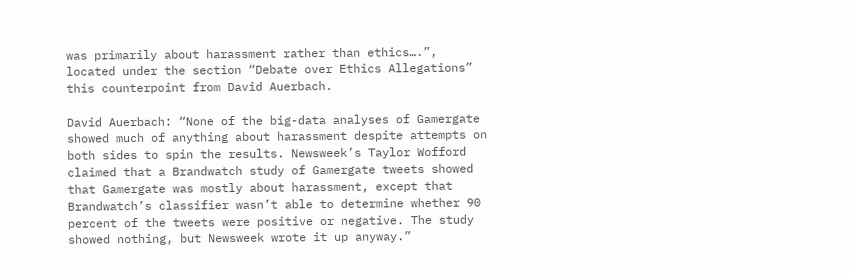was primarily about harassment rather than ethics….”, located under the section “Debate over Ethics Allegations” this counterpoint from David Auerbach.

David Auerbach: “None of the big-data analyses of Gamergate showed much of anything about harassment despite attempts on both sides to spin the results. Newsweek’s Taylor Wofford claimed that a Brandwatch study of Gamergate tweets showed that Gamergate was mostly about harassment, except that Brandwatch’s classifier wasn’t able to determine whether 90 percent of the tweets were positive or negative. The study showed nothing, but Newsweek wrote it up anyway.”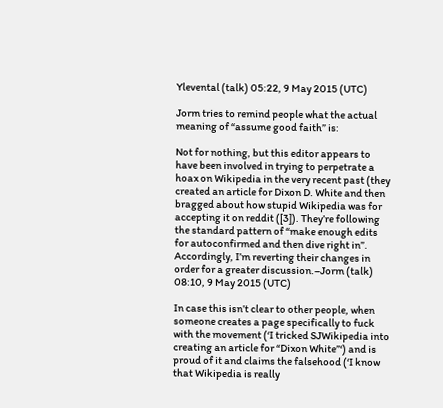Ylevental (talk) 05:22, 9 May 2015 (UTC)

Jorm tries to remind people what the actual meaning of “assume good faith” is:

Not for nothing, but this editor appears to have been involved in trying to perpetrate a hoax on Wikipedia in the very recent past (they created an article for Dixon D. White and then bragged about how stupid Wikipedia was for accepting it on reddit ([3]). They’re following the standard pattern of “make enough edits for autoconfirmed and then dive right in”. Accordingly, I’m reverting their changes in order for a greater discussion.–Jorm (talk) 08:10, 9 May 2015 (UTC)

In case this isn’t clear to other people, when someone creates a page specifically to fuck with the movement (‘I tricked SJWikipedia into creating an article for “Dixon White”‘) and is proud of it and claims the falsehood (‘I know that Wikipedia is really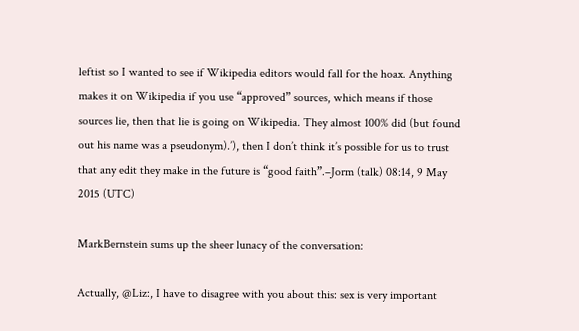leftist so I wanted to see if Wikipedia editors would fall for the hoax. Anything makes it on Wikipedia if you use “approved” sources, which means if those sources lie, then that lie is going on Wikipedia. They almost 100% did (but found out his name was a pseudonym).’), then I don’t think it’s possible for us to trust that any edit they make in the future is “good faith”.–Jorm (talk) 08:14, 9 May 2015 (UTC)

MarkBernstein sums up the sheer lunacy of the conversation:

Actually, @Liz:, I have to disagree with you about this: sex is very important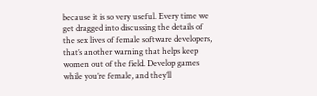because it is so very useful. Every time we get dragged into discussing the details of the sex lives of female software developers, that’s another warning that helps keep women out of the field. Develop games while you’re female, and they’ll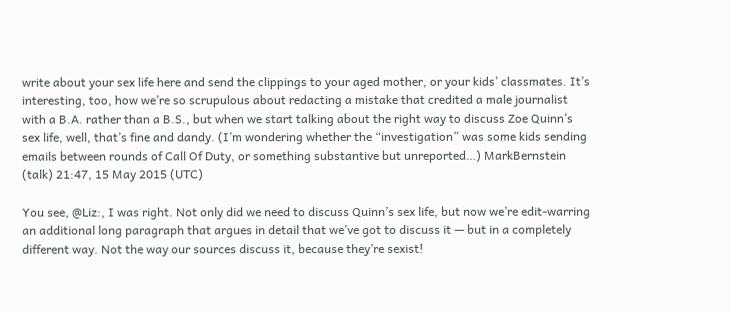write about your sex life here and send the clippings to your aged mother, or your kids’ classmates. It’s interesting, too, how we’re so scrupulous about redacting a mistake that credited a male journalist with a B.A. rather than a B.S., but when we start talking about the right way to discuss Zoe Quinn’s sex life, well, that’s fine and dandy. (I’m wondering whether the “investigation” was some kids sending emails between rounds of Call Of Duty, or something substantive but unreported…) MarkBernstein (talk) 21:47, 15 May 2015 (UTC)

You see, @Liz:, I was right. Not only did we need to discuss Quinn’s sex life, but now we’re edit-warring an additional long paragraph that argues in detail that we’ve got to discuss it — but in a completely different way. Not the way our sources discuss it, because they’re sexist!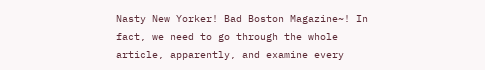Nasty New Yorker! Bad Boston Magazine~! In fact, we need to go through the whole article, apparently, and examine every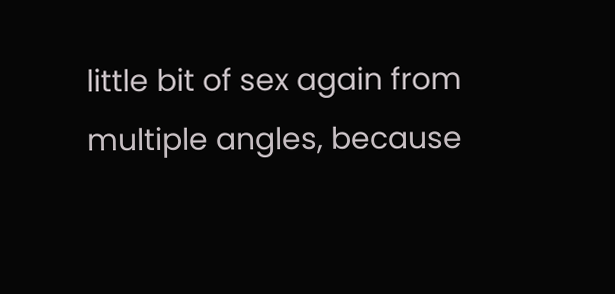little bit of sex again from multiple angles, because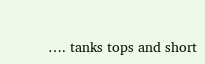…. tanks tops and short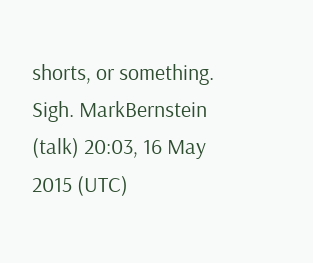shorts, or something. Sigh. MarkBernstein (talk) 20:03, 16 May 2015 (UTC)